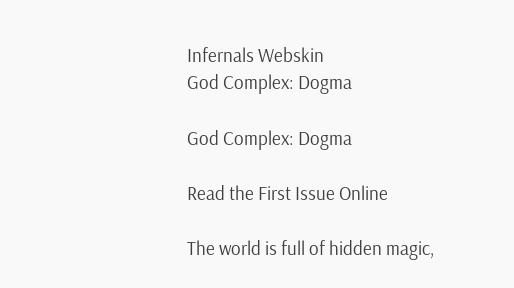Infernals Webskin
God Complex: Dogma

God Complex: Dogma

Read the First Issue Online

The world is full of hidden magic,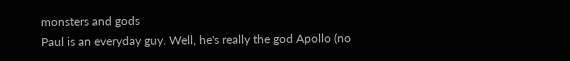monsters and gods
Paul is an everyday guy. Well, he's really the god Apollo (no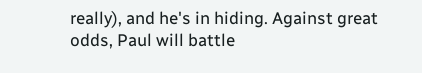really), and he's in hiding. Against great odds, Paul will battle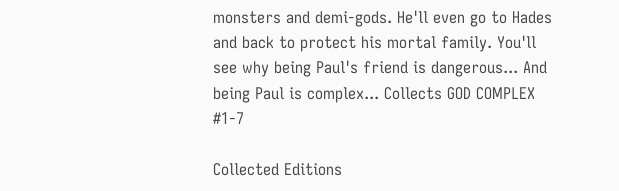monsters and demi-gods. He'll even go to Hades and back to protect his mortal family. You'll see why being Paul's friend is dangerous... And being Paul is complex... Collects GOD COMPLEX #1-7

Collected Editions